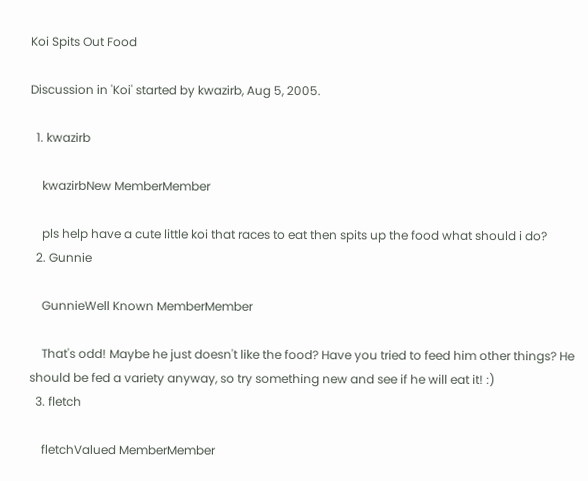Koi Spits Out Food

Discussion in 'Koi' started by kwazirb, Aug 5, 2005.

  1. kwazirb

    kwazirbNew MemberMember

    pls help have a cute little koi that races to eat then spits up the food what should i do?
  2. Gunnie

    GunnieWell Known MemberMember

    That's odd! Maybe he just doesn't like the food? Have you tried to feed him other things? He should be fed a variety anyway, so try something new and see if he will eat it! :)
  3. fletch

    fletchValued MemberMember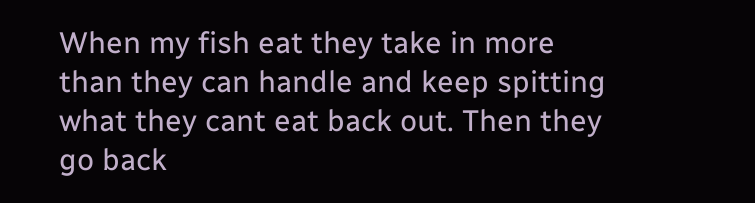When my fish eat they take in more than they can handle and keep spitting what they cant eat back out. Then they go back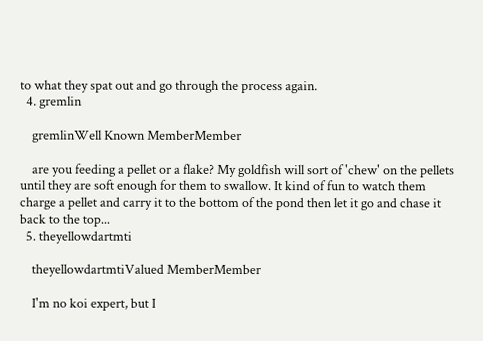to what they spat out and go through the process again.
  4. gremlin

    gremlinWell Known MemberMember

    are you feeding a pellet or a flake? My goldfish will sort of 'chew' on the pellets until they are soft enough for them to swallow. It kind of fun to watch them charge a pellet and carry it to the bottom of the pond then let it go and chase it back to the top...
  5. theyellowdartmti

    theyellowdartmtiValued MemberMember

    I'm no koi expert, but I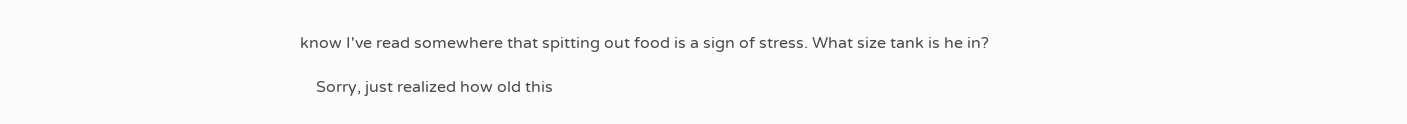know I've read somewhere that spitting out food is a sign of stress. What size tank is he in?

    Sorry, just realized how old this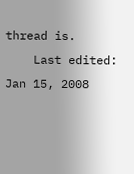thread is.
    Last edited: Jan 15, 2008